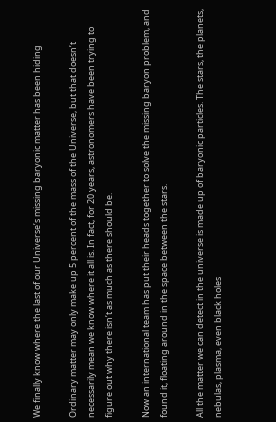We finally know where the last of our Universe’s missing baryonic matter has been hiding

Ordinary matter may only make up 5 percent of the mass of the Universe, but that doesn’t necessarily mean we know where it all is. In fact, for 20 years, astronomers have been trying to figure out why there isn’t as much as there should be.

Now an international team has put their heads together to solve the missing baryon problem, and found it, floating around in the space between the stars.

All the matter we can detect in the universe is made up of baryonic particles. The stars, the planets, nebulas, plasma, even black holes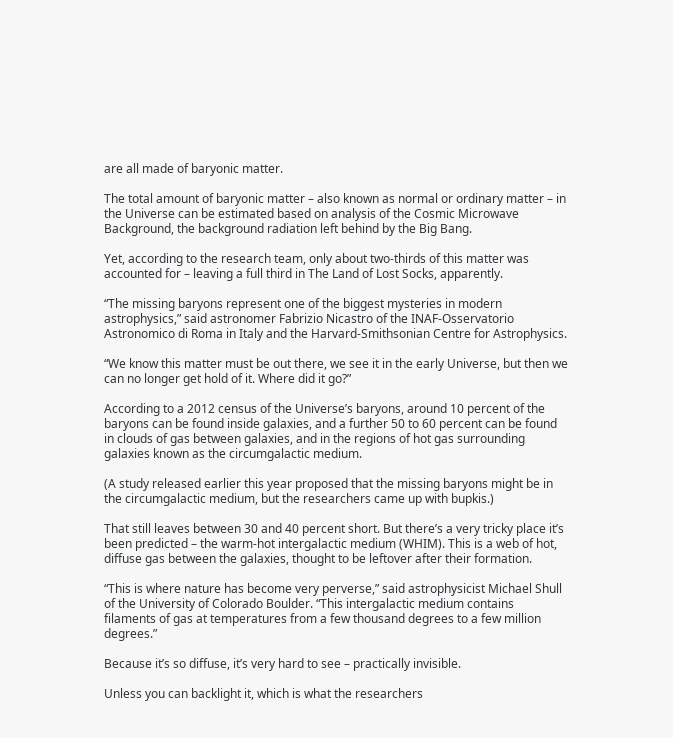are all made of baryonic matter.

The total amount of baryonic matter – also known as normal or ordinary matter – in the Universe can be estimated based on analysis of the Cosmic Microwave Background, the background radiation left behind by the Big Bang.

Yet, according to the research team, only about two-thirds of this matter was accounted for – leaving a full third in The Land of Lost Socks, apparently.

“The missing baryons represent one of the biggest mysteries in modern astrophysics,” said astronomer Fabrizio Nicastro of the INAF-Osservatorio Astronomico di Roma in Italy and the Harvard-Smithsonian Centre for Astrophysics.

“We know this matter must be out there, we see it in the early Universe, but then we can no longer get hold of it. Where did it go?”

According to a 2012 census of the Universe’s baryons, around 10 percent of the baryons can be found inside galaxies, and a further 50 to 60 percent can be found in clouds of gas between galaxies, and in the regions of hot gas surrounding galaxies known as the circumgalactic medium.

(A study released earlier this year proposed that the missing baryons might be in the circumgalactic medium, but the researchers came up with bupkis.)

That still leaves between 30 and 40 percent short. But there’s a very tricky place it’s been predicted – the warm-hot intergalactic medium (WHIM). This is a web of hot, diffuse gas between the galaxies, thought to be leftover after their formation.

“This is where nature has become very perverse,” said astrophysicist Michael Shull of the University of Colorado Boulder. “This intergalactic medium contains filaments of gas at temperatures from a few thousand degrees to a few million degrees.”

Because it’s so diffuse, it’s very hard to see – practically invisible.

Unless you can backlight it, which is what the researchers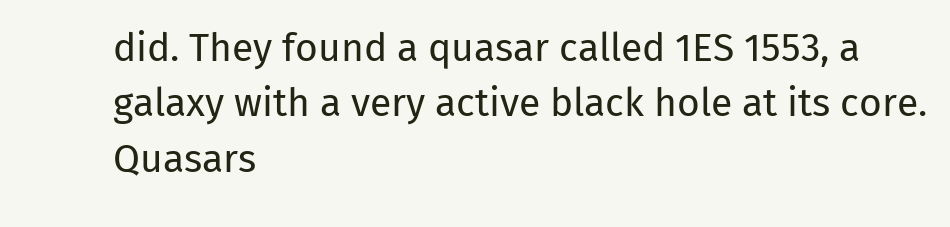did. They found a quasar called 1ES 1553, a galaxy with a very active black hole at its core. Quasars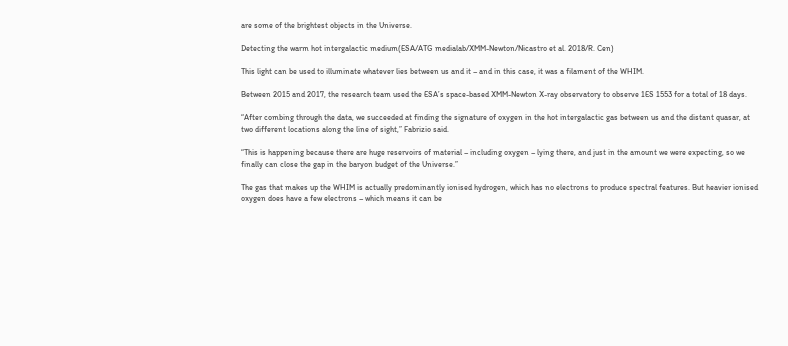are some of the brightest objects in the Universe.

Detecting the warm hot intergalactic medium(ESA/ATG medialab/XMM-Newton/Nicastro et al. 2018/R. Cen)

This light can be used to illuminate whatever lies between us and it – and in this case, it was a filament of the WHIM.

Between 2015 and 2017, the research team used the ESA’s space-based XMM-Newton X-ray observatory to observe 1ES 1553 for a total of 18 days.

“After combing through the data, we succeeded at finding the signature of oxygen in the hot intergalactic gas between us and the distant quasar, at two different locations along the line of sight,” Fabrizio said.

“This is happening because there are huge reservoirs of material – including oxygen – lying there, and just in the amount we were expecting, so we finally can close the gap in the baryon budget of the Universe.”

The gas that makes up the WHIM is actually predominantly ionised hydrogen, which has no electrons to produce spectral features. But heavier ionised oxygen does have a few electrons – which means it can be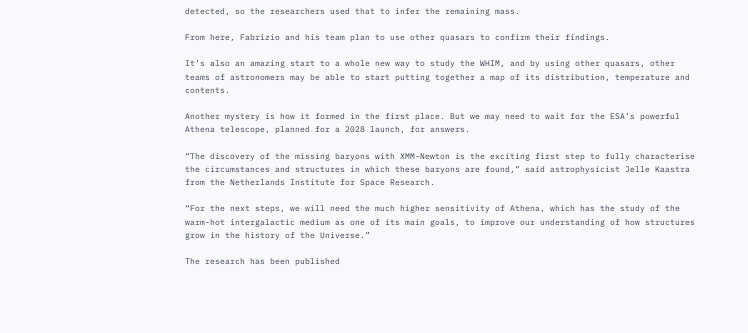detected, so the researchers used that to infer the remaining mass.

From here, Fabrizio and his team plan to use other quasars to confirm their findings.

It’s also an amazing start to a whole new way to study the WHIM, and by using other quasars, other teams of astronomers may be able to start putting together a map of its distribution, temperature and contents.

Another mystery is how it formed in the first place. But we may need to wait for the ESA’s powerful Athena telescope, planned for a 2028 launch, for answers.

“The discovery of the missing baryons with XMM-Newton is the exciting first step to fully characterise the circumstances and structures in which these baryons are found,” said astrophysicist Jelle Kaastra from the Netherlands Institute for Space Research.

“For the next steps, we will need the much higher sensitivity of Athena, which has the study of the warm-hot intergalactic medium as one of its main goals, to improve our understanding of how structures grow in the history of the Universe.”

The research has been published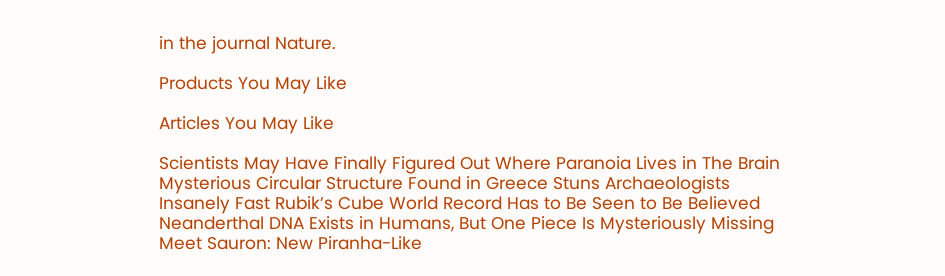in the journal Nature.

Products You May Like

Articles You May Like

Scientists May Have Finally Figured Out Where Paranoia Lives in The Brain
Mysterious Circular Structure Found in Greece Stuns Archaeologists
Insanely Fast Rubik’s Cube World Record Has to Be Seen to Be Believed
Neanderthal DNA Exists in Humans, But One Piece Is Mysteriously Missing
Meet Sauron: New Piranha-Like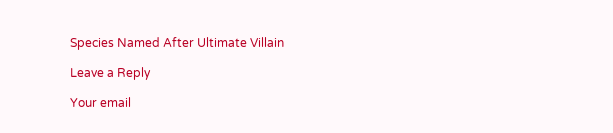Species Named After Ultimate Villain

Leave a Reply

Your email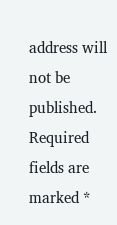address will not be published. Required fields are marked *